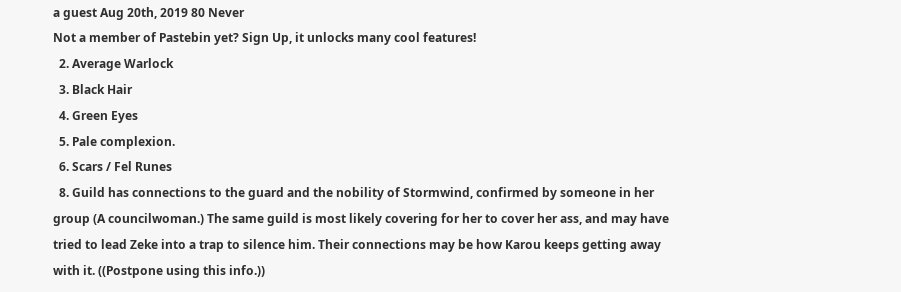a guest Aug 20th, 2019 80 Never
Not a member of Pastebin yet? Sign Up, it unlocks many cool features!
  2. Average Warlock
  3. Black Hair
  4. Green Eyes
  5. Pale complexion.
  6. Scars / Fel Runes
  8. Guild has connections to the guard and the nobility of Stormwind, confirmed by someone in her group (A councilwoman.) The same guild is most likely covering for her to cover her ass, and may have tried to lead Zeke into a trap to silence him. Their connections may be how Karou keeps getting away with it. ((Postpone using this info.))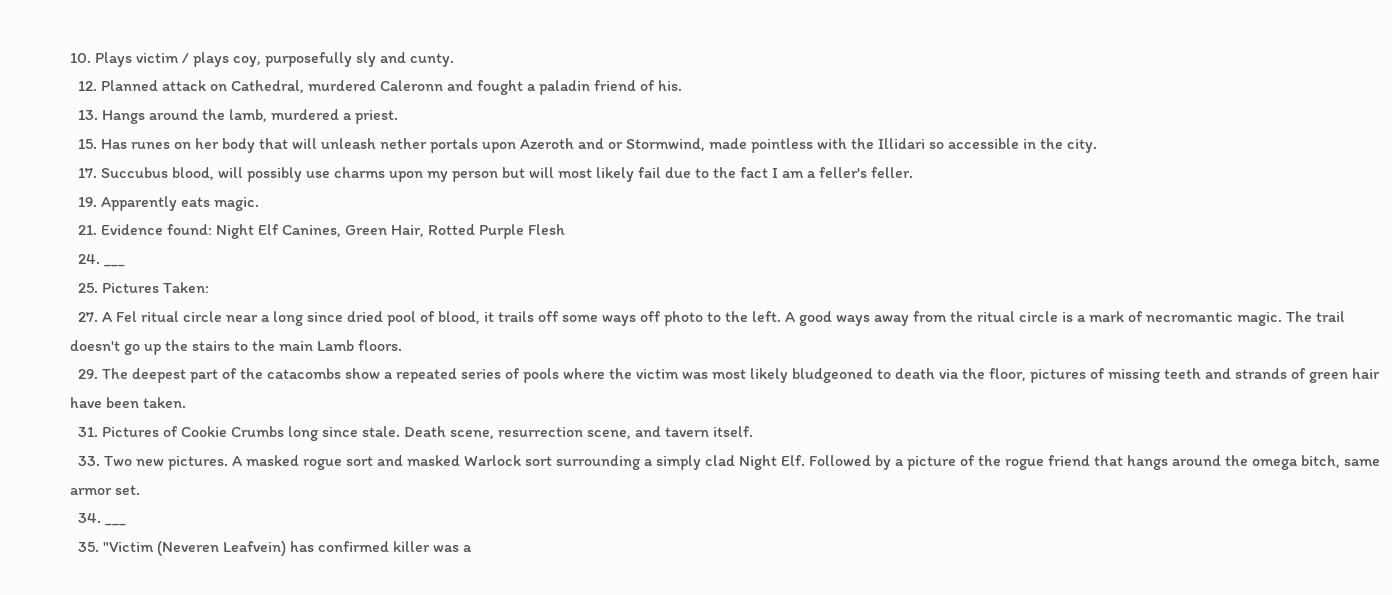10. Plays victim / plays coy, purposefully sly and cunty.
  12. Planned attack on Cathedral, murdered Caleronn and fought a paladin friend of his.
  13. Hangs around the lamb, murdered a priest.
  15. Has runes on her body that will unleash nether portals upon Azeroth and or Stormwind, made pointless with the Illidari so accessible in the city.
  17. Succubus blood, will possibly use charms upon my person but will most likely fail due to the fact I am a feller's feller.
  19. Apparently eats magic.
  21. Evidence found: Night Elf Canines, Green Hair, Rotted Purple Flesh
  24. ___
  25. Pictures Taken:
  27. A Fel ritual circle near a long since dried pool of blood, it trails off some ways off photo to the left. A good ways away from the ritual circle is a mark of necromantic magic. The trail doesn't go up the stairs to the main Lamb floors.
  29. The deepest part of the catacombs show a repeated series of pools where the victim was most likely bludgeoned to death via the floor, pictures of missing teeth and strands of green hair have been taken.
  31. Pictures of Cookie Crumbs long since stale. Death scene, resurrection scene, and tavern itself.
  33. Two new pictures. A masked rogue sort and masked Warlock sort surrounding a simply clad Night Elf. Followed by a picture of the rogue friend that hangs around the omega bitch, same armor set.
  34. ___
  35. "Victim (Neveren Leafvein) has confirmed killer was a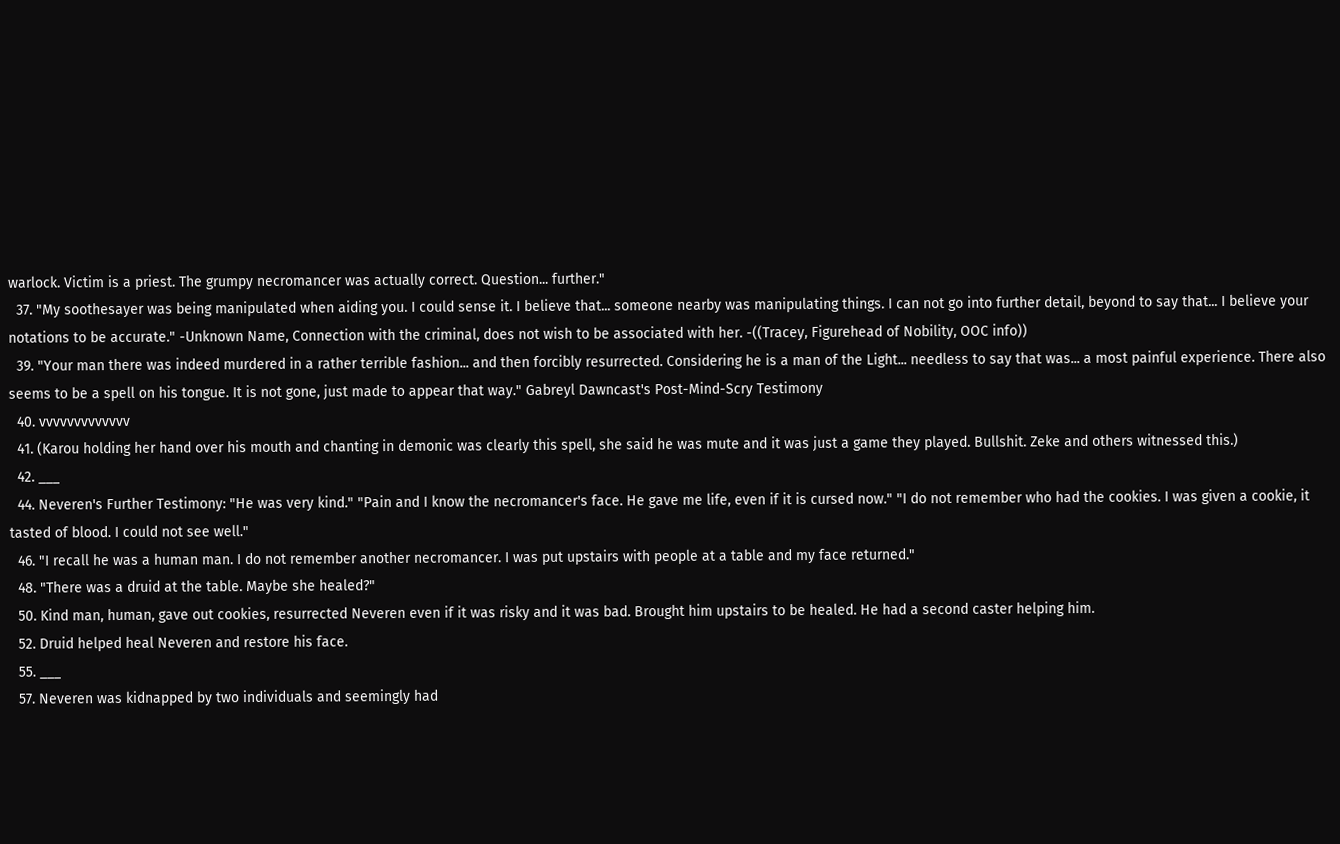warlock. Victim is a priest. The grumpy necromancer was actually correct. Question... further."
  37. "My soothesayer was being manipulated when aiding you. I could sense it. I believe that... someone nearby was manipulating things. I can not go into further detail, beyond to say that... I believe your notations to be accurate." -Unknown Name, Connection with the criminal, does not wish to be associated with her. -((Tracey, Figurehead of Nobility, OOC info))
  39. "Your man there was indeed murdered in a rather terrible fashion... and then forcibly resurrected. Considering he is a man of the Light... needless to say that was... a most painful experience. There also seems to be a spell on his tongue. It is not gone, just made to appear that way." Gabreyl Dawncast's Post-Mind-Scry Testimony
  40. vvvvvvvvvvvvv
  41. (Karou holding her hand over his mouth and chanting in demonic was clearly this spell, she said he was mute and it was just a game they played. Bullshit. Zeke and others witnessed this.)
  42. ___
  44. Neveren's Further Testimony: "He was very kind." "Pain and I know the necromancer's face. He gave me life, even if it is cursed now." "I do not remember who had the cookies. I was given a cookie, it tasted of blood. I could not see well."
  46. "I recall he was a human man. I do not remember another necromancer. I was put upstairs with people at a table and my face returned."
  48. "There was a druid at the table. Maybe she healed?"
  50. Kind man, human, gave out cookies, resurrected Neveren even if it was risky and it was bad. Brought him upstairs to be healed. He had a second caster helping him.
  52. Druid helped heal Neveren and restore his face.
  55. ___
  57. Neveren was kidnapped by two individuals and seemingly had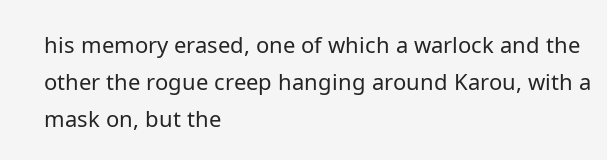his memory erased, one of which a warlock and the other the rogue creep hanging around Karou, with a mask on, but the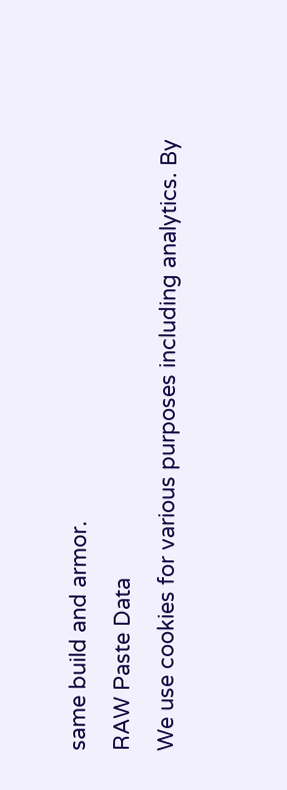same build and armor.
RAW Paste Data
We use cookies for various purposes including analytics. By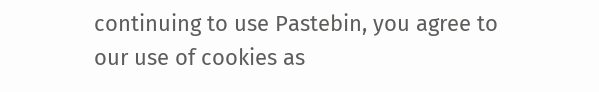continuing to use Pastebin, you agree to our use of cookies as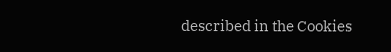described in the Cookies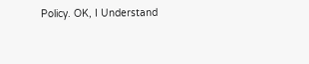Policy. OK, I Understand